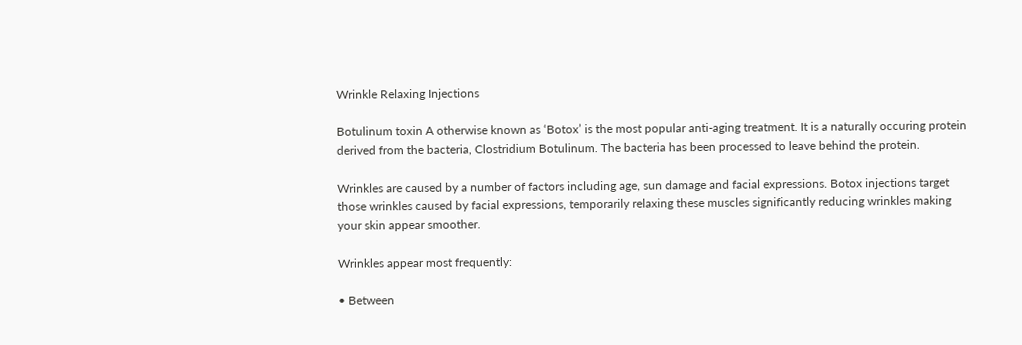Wrinkle Relaxing Injections

Botulinum toxin A otherwise known as ‘Botox’ is the most popular anti-aging treatment. It is a naturally occuring protein derived from the bacteria, Clostridium Botulinum. The bacteria has been processed to leave behind the protein.

Wrinkles are caused by a number of factors including age, sun damage and facial expressions. Botox injections target those wrinkles caused by facial expressions, temporarily relaxing these muscles significantly reducing wrinkles making your skin appear smoother.

Wrinkles appear most frequently:

• Between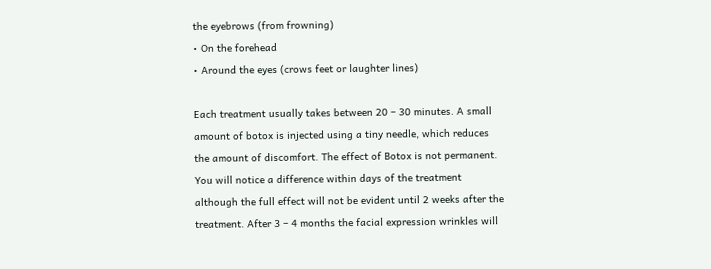the eyebrows (from frowning)
• On the forehead
• Around the eyes (crows feet or laughter lines)

Each treatment usually takes between 20 – 30 minutes. A small amount of botox is injected using a tiny needle, which reduces the amount of discomfort. The effect of Botox is not permanent. You will notice a difference within days of the treatment although the full effect will not be evident until 2 weeks after the treatment. After 3 – 4 months the facial expression wrinkles will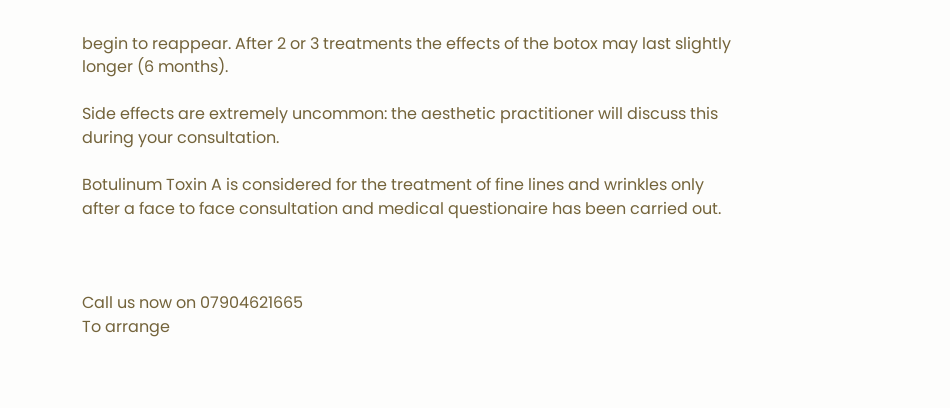begin to reappear. After 2 or 3 treatments the effects of the botox may last slightly longer (6 months).

Side effects are extremely uncommon: the aesthetic practitioner will discuss this during your consultation.

Botulinum Toxin A is considered for the treatment of fine lines and wrinkles only after a face to face consultation and medical questionaire has been carried out.



Call us now on 07904621665
To arrange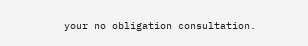your no obligation consultation.